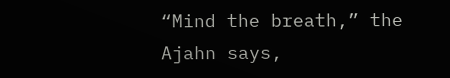“Mind the breath,” the Ajahn says,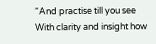“And practise till you see
With clarity and insight how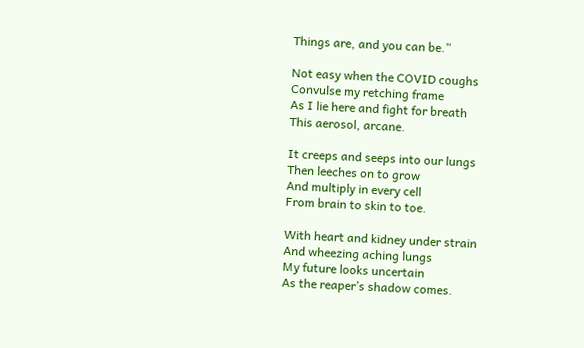Things are, and you can be.”

Not easy when the COVID coughs
Convulse my retching frame
As I lie here and fight for breath
This aerosol, arcane.

It creeps and seeps into our lungs
Then leeches on to grow
And multiply in every cell
From brain to skin to toe.

With heart and kidney under strain
And wheezing aching lungs
My future looks uncertain
As the reaper’s shadow comes.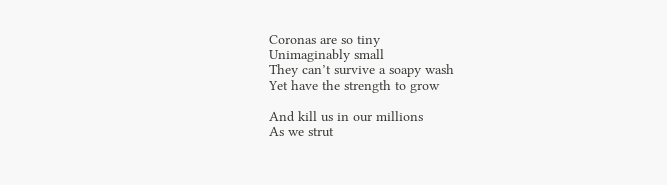Coronas are so tiny
Unimaginably small
They can’t survive a soapy wash
Yet have the strength to grow

And kill us in our millions
As we strut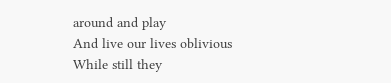around and play
And live our lives oblivious
While still they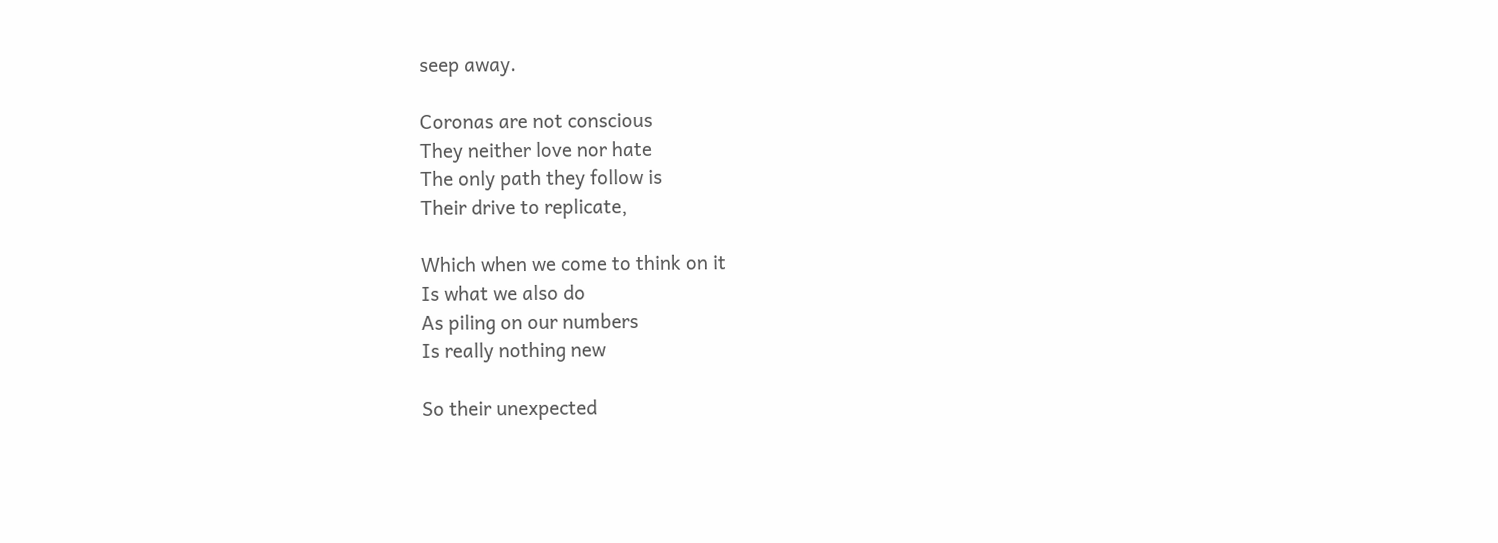seep away.

Coronas are not conscious
They neither love nor hate
The only path they follow is
Their drive to replicate,

Which when we come to think on it
Is what we also do
As piling on our numbers
Is really nothing new

So their unexpected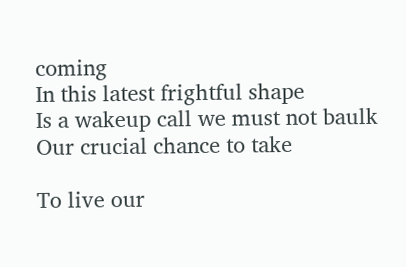coming
In this latest frightful shape
Is a wakeup call we must not baulk
Our crucial chance to take

To live our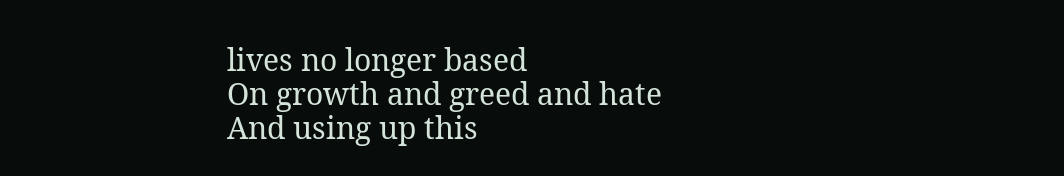lives no longer based
On growth and greed and hate
And using up this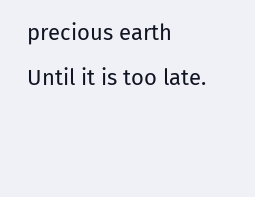precious earth
Until it is too late.